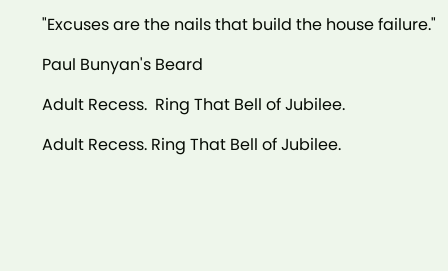"Excuses are the nails that build the house failure."

Paul Bunyan's Beard

Adult Recess.  Ring That Bell of Jubilee.

Adult Recess. Ring That Bell of Jubilee.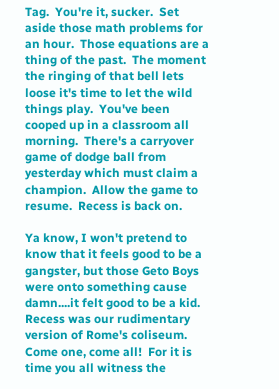Tag.  You're it, sucker.  Set aside those math problems for an hour.  Those equations are a thing of the past.  The moment the ringing of that bell lets loose it's time to let the wild things play.  You've been cooped up in a classroom all morning.  There's a carryover game of dodge ball from yesterday which must claim a champion.  Allow the game to resume.  Recess is back on.

Ya know, I won't pretend to know that it feels good to be a gangster, but those Geto Boys were onto something cause damn....it felt good to be a kid.  Recess was our rudimentary version of Rome's coliseum.  Come one, come all!  For it is time you all witness the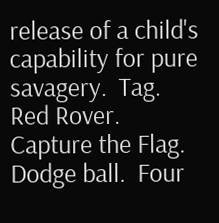release of a child's capability for pure savagery.  Tag.  Red Rover.  Capture the Flag.  Dodge ball.  Four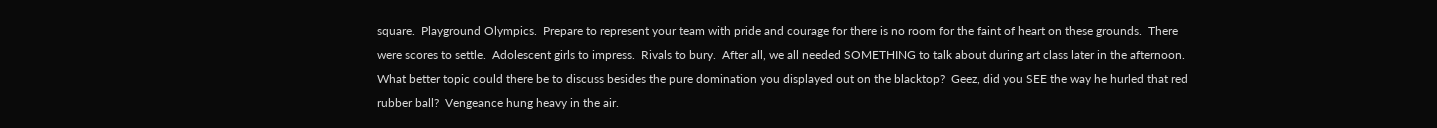square.  Playground Olympics.  Prepare to represent your team with pride and courage for there is no room for the faint of heart on these grounds.  There were scores to settle.  Adolescent girls to impress.  Rivals to bury.  After all, we all needed SOMETHING to talk about during art class later in the afternoon.  What better topic could there be to discuss besides the pure domination you displayed out on the blacktop?  Geez, did you SEE the way he hurled that red rubber ball?  Vengeance hung heavy in the air.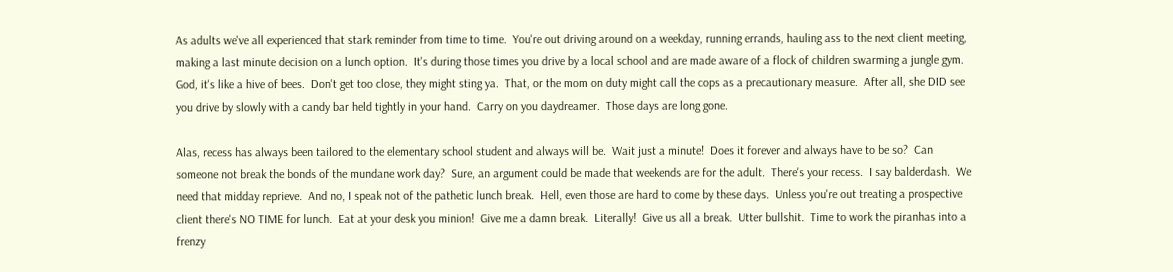As adults we've all experienced that stark reminder from time to time.  You're out driving around on a weekday, running errands, hauling ass to the next client meeting, making a last minute decision on a lunch option.  It's during those times you drive by a local school and are made aware of a flock of children swarming a jungle gym.  God, it's like a hive of bees.  Don't get too close, they might sting ya.  That, or the mom on duty might call the cops as a precautionary measure.  After all, she DID see you drive by slowly with a candy bar held tightly in your hand.  Carry on you daydreamer.  Those days are long gone.

Alas, recess has always been tailored to the elementary school student and always will be.  Wait just a minute!  Does it forever and always have to be so?  Can someone not break the bonds of the mundane work day?  Sure, an argument could be made that weekends are for the adult.  There's your recess.  I say balderdash.  We need that midday reprieve.  And no, I speak not of the pathetic lunch break.  Hell, even those are hard to come by these days.  Unless you're out treating a prospective client there's NO TIME for lunch.  Eat at your desk you minion!  Give me a damn break.  Literally!  Give us all a break.  Utter bullshit.  Time to work the piranhas into a frenzy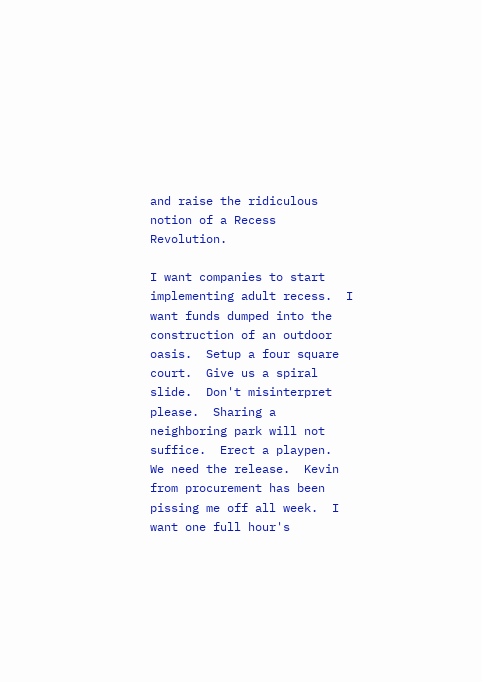and raise the ridiculous notion of a Recess Revolution.

I want companies to start implementing adult recess.  I want funds dumped into the construction of an outdoor oasis.  Setup a four square court.  Give us a spiral slide.  Don't misinterpret please.  Sharing a neighboring park will not suffice.  Erect a playpen.  We need the release.  Kevin from procurement has been pissing me off all week.  I want one full hour's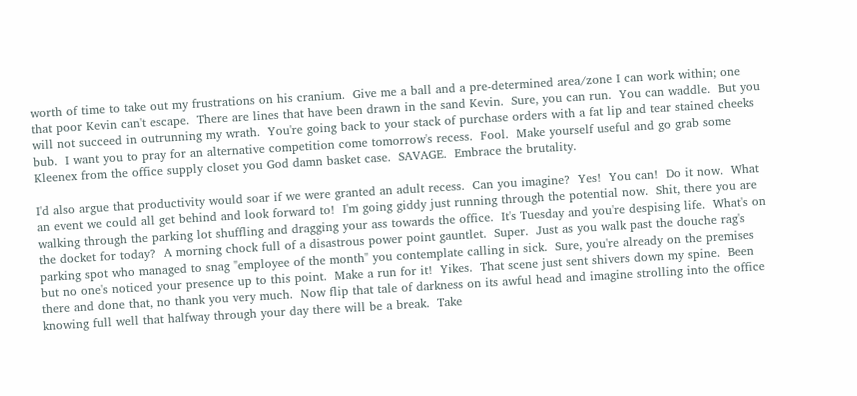worth of time to take out my frustrations on his cranium.  Give me a ball and a pre-determined area/zone I can work within; one that poor Kevin can't escape.  There are lines that have been drawn in the sand Kevin.  Sure, you can run.  You can waddle.  But you will not succeed in outrunning my wrath.  You're going back to your stack of purchase orders with a fat lip and tear stained cheeks bub.  I want you to pray for an alternative competition come tomorrow's recess.  Fool.  Make yourself useful and go grab some Kleenex from the office supply closet you God damn basket case.  SAVAGE.  Embrace the brutality.

I'd also argue that productivity would soar if we were granted an adult recess.  Can you imagine?  Yes!  You can!  Do it now.  What an event we could all get behind and look forward to!  I'm going giddy just running through the potential now.  Shit, there you are walking through the parking lot shuffling and dragging your ass towards the office.  It's Tuesday and you're despising life.  What's on the docket for today?  A morning chock full of a disastrous power point gauntlet.  Super.  Just as you walk past the douche rag's parking spot who managed to snag "employee of the month" you contemplate calling in sick.  Sure, you're already on the premises but no one's noticed your presence up to this point.  Make a run for it!  Yikes.  That scene just sent shivers down my spine.  Been there and done that, no thank you very much.  Now flip that tale of darkness on its awful head and imagine strolling into the office knowing full well that halfway through your day there will be a break.  Take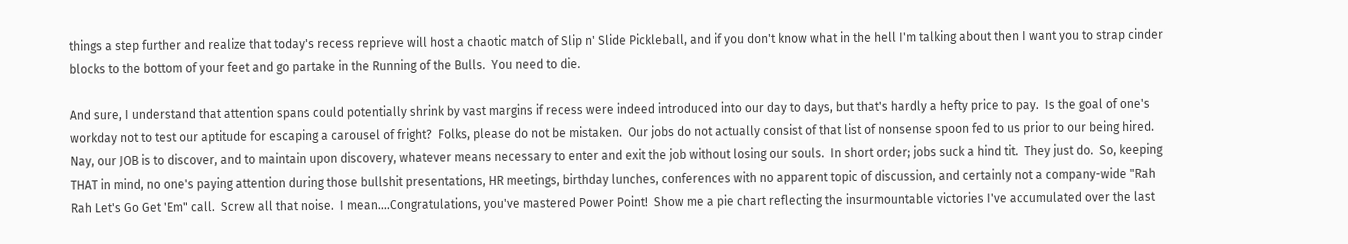things a step further and realize that today's recess reprieve will host a chaotic match of Slip n' Slide Pickleball, and if you don't know what in the hell I'm talking about then I want you to strap cinder blocks to the bottom of your feet and go partake in the Running of the Bulls.  You need to die.

And sure, I understand that attention spans could potentially shrink by vast margins if recess were indeed introduced into our day to days, but that's hardly a hefty price to pay.  Is the goal of one's workday not to test our aptitude for escaping a carousel of fright?  Folks, please do not be mistaken.  Our jobs do not actually consist of that list of nonsense spoon fed to us prior to our being hired.  Nay, our JOB is to discover, and to maintain upon discovery, whatever means necessary to enter and exit the job without losing our souls.  In short order; jobs suck a hind tit.  They just do.  So, keeping THAT in mind, no one's paying attention during those bullshit presentations, HR meetings, birthday lunches, conferences with no apparent topic of discussion, and certainly not a company-wide "Rah Rah Let's Go Get 'Em" call.  Screw all that noise.  I mean....Congratulations, you've mastered Power Point!  Show me a pie chart reflecting the insurmountable victories I've accumulated over the last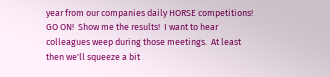year from our companies daily HORSE competitions!  GO ON!  Show me the results!  I want to hear colleagues weep during those meetings.  At least then we'll squeeze a bit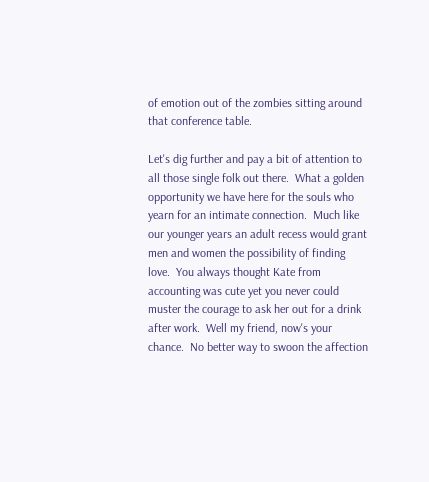of emotion out of the zombies sitting around that conference table.

Let's dig further and pay a bit of attention to all those single folk out there.  What a golden opportunity we have here for the souls who yearn for an intimate connection.  Much like our younger years an adult recess would grant men and women the possibility of finding love.  You always thought Kate from accounting was cute yet you never could muster the courage to ask her out for a drink after work.  Well my friend, now's your chance.  No better way to swoon the affection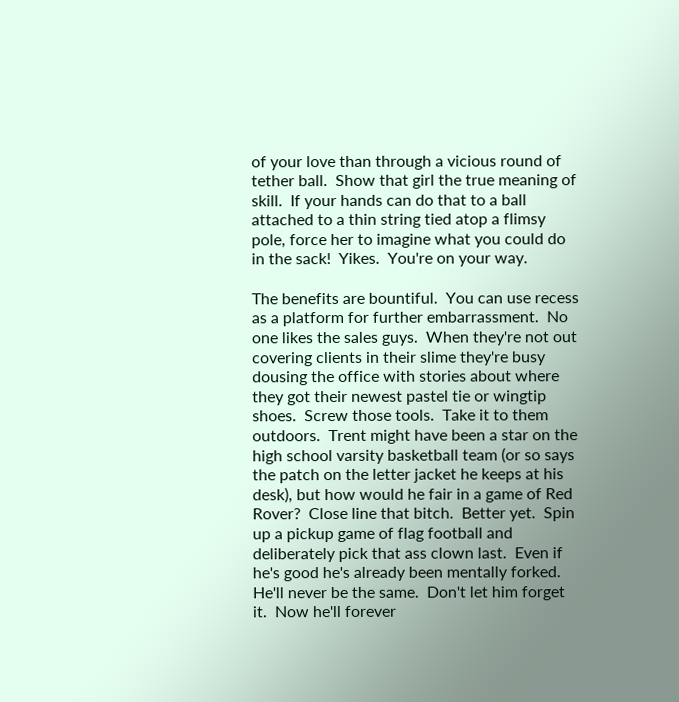of your love than through a vicious round of tether ball.  Show that girl the true meaning of skill.  If your hands can do that to a ball attached to a thin string tied atop a flimsy pole, force her to imagine what you could do in the sack!  Yikes.  You're on your way.

The benefits are bountiful.  You can use recess as a platform for further embarrassment.  No one likes the sales guys.  When they're not out covering clients in their slime they're busy dousing the office with stories about where they got their newest pastel tie or wingtip shoes.  Screw those tools.  Take it to them outdoors.  Trent might have been a star on the high school varsity basketball team (or so says the patch on the letter jacket he keeps at his desk), but how would he fair in a game of Red Rover?  Close line that bitch.  Better yet.  Spin up a pickup game of flag football and deliberately pick that ass clown last.  Even if he's good he's already been mentally forked.  He'll never be the same.  Don't let him forget it.  Now he'll forever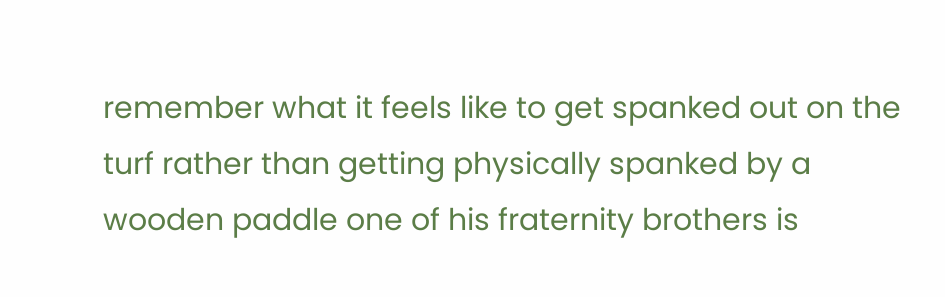remember what it feels like to get spanked out on the turf rather than getting physically spanked by a wooden paddle one of his fraternity brothers is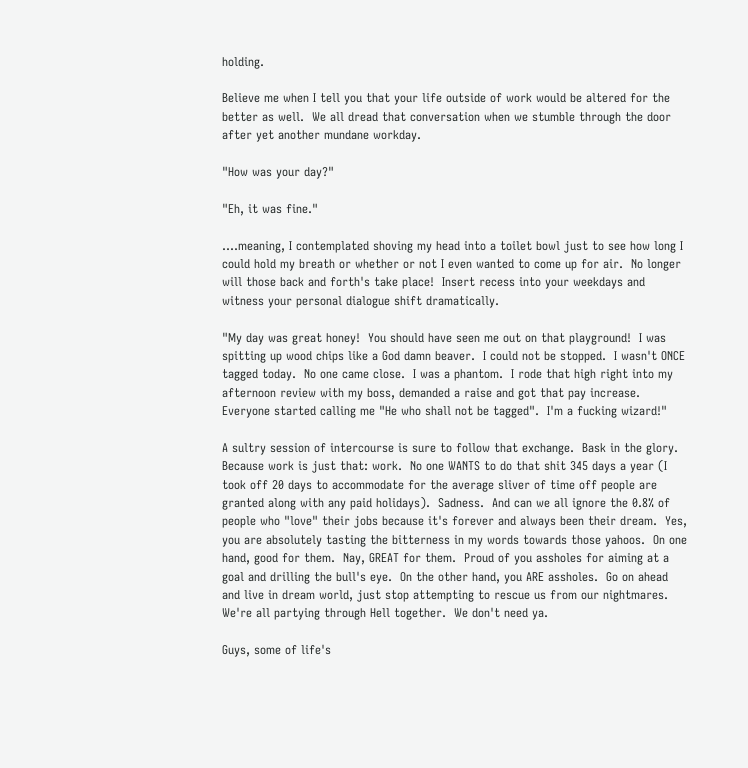holding.

Believe me when I tell you that your life outside of work would be altered for the better as well.  We all dread that conversation when we stumble through the door after yet another mundane workday.

"How was your day?"

"Eh, it was fine."

....meaning, I contemplated shoving my head into a toilet bowl just to see how long I could hold my breath or whether or not I even wanted to come up for air.  No longer will those back and forth's take place!  Insert recess into your weekdays and witness your personal dialogue shift dramatically.

"My day was great honey!  You should have seen me out on that playground!  I was spitting up wood chips like a God damn beaver.  I could not be stopped.  I wasn't ONCE tagged today.  No one came close.  I was a phantom.  I rode that high right into my afternoon review with my boss, demanded a raise and got that pay increase.  Everyone started calling me "He who shall not be tagged".  I'm a fucking wizard!"

A sultry session of intercourse is sure to follow that exchange.  Bask in the glory.  Because work is just that: work.  No one WANTS to do that shit 345 days a year (I took off 20 days to accommodate for the average sliver of time off people are granted along with any paid holidays).  Sadness.  And can we all ignore the 0.8% of people who "love" their jobs because it's forever and always been their dream.  Yes, you are absolutely tasting the bitterness in my words towards those yahoos.  On one hand, good for them.  Nay, GREAT for them.  Proud of you assholes for aiming at a goal and drilling the bull's eye.  On the other hand, you ARE assholes.  Go on ahead and live in dream world, just stop attempting to rescue us from our nightmares.  We're all partying through Hell together.  We don't need ya.

Guys, some of life's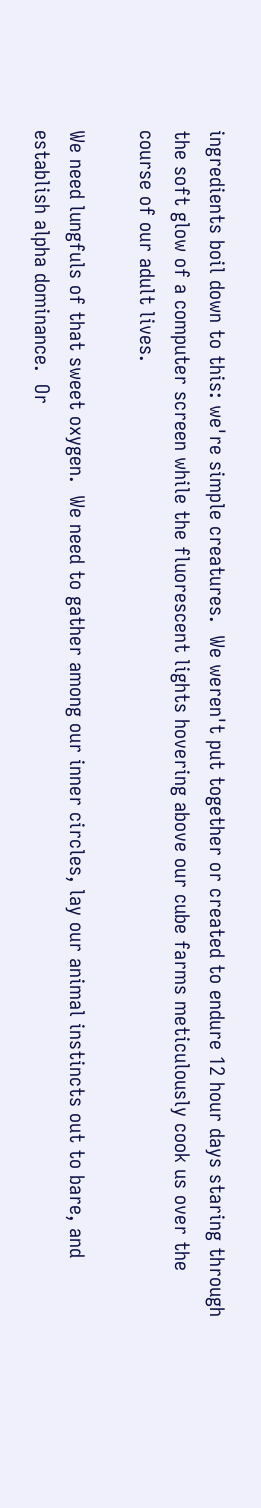ingredients boil down to this: we're simple creatures.  We weren't put together or created to endure 12 hour days staring through the soft glow of a computer screen while the fluorescent lights hovering above our cube farms meticulously cook us over the course of our adult lives.

We need lungfuls of that sweet oxygen.  We need to gather among our inner circles, lay our animal instincts out to bare, and establish alpha dominance.  Or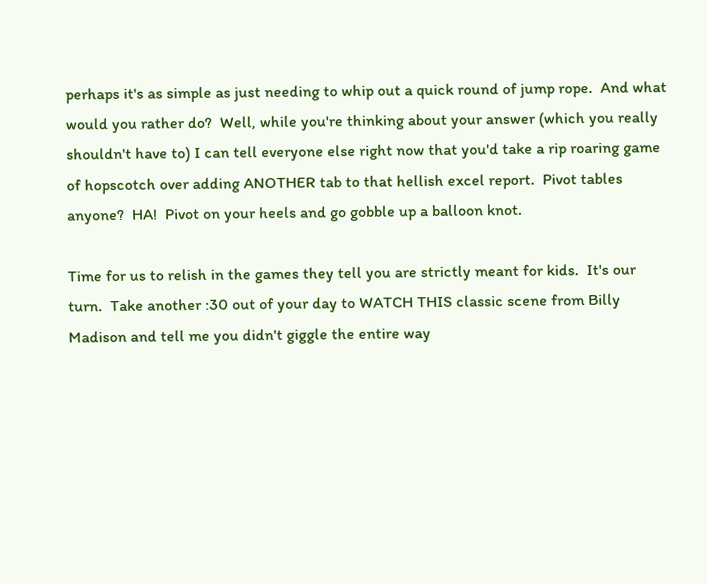perhaps it's as simple as just needing to whip out a quick round of jump rope.  And what would you rather do?  Well, while you're thinking about your answer (which you really shouldn't have to) I can tell everyone else right now that you'd take a rip roaring game of hopscotch over adding ANOTHER tab to that hellish excel report.  Pivot tables anyone?  HA!  Pivot on your heels and go gobble up a balloon knot.

Time for us to relish in the games they tell you are strictly meant for kids.  It's our turn.  Take another :30 out of your day to WATCH THIS classic scene from Billy Madison and tell me you didn't giggle the entire way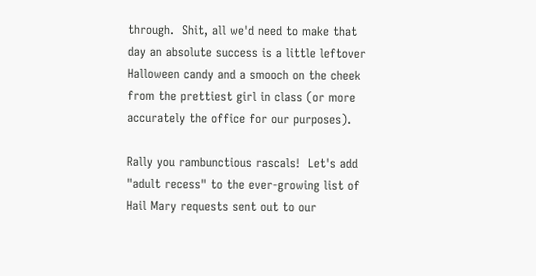through.  Shit, all we'd need to make that day an absolute success is a little leftover Halloween candy and a smooch on the cheek from the prettiest girl in class (or more accurately the office for our purposes).

Rally you rambunctious rascals!  Let's add "adult recess" to the ever-growing list of Hail Mary requests sent out to our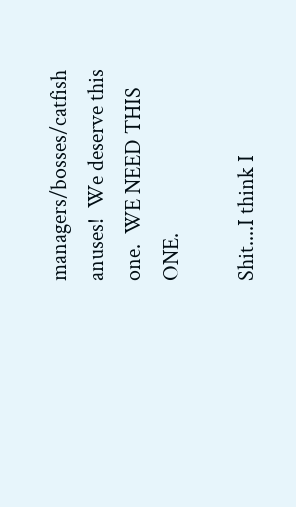managers/bosses/catfish anuses!  We deserve this one.  WE NEED THIS ONE.

Shit....I think I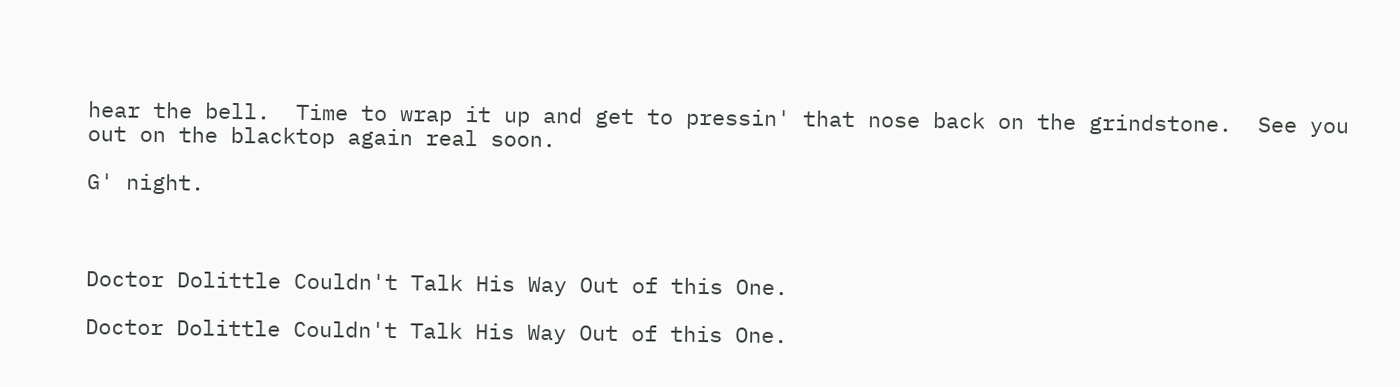hear the bell.  Time to wrap it up and get to pressin' that nose back on the grindstone.  See you out on the blacktop again real soon.

G' night.



Doctor Dolittle Couldn't Talk His Way Out of this One.

Doctor Dolittle Couldn't Talk His Way Out of this One.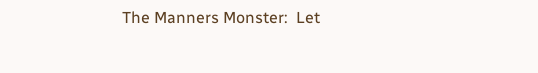The Manners Monster:  Let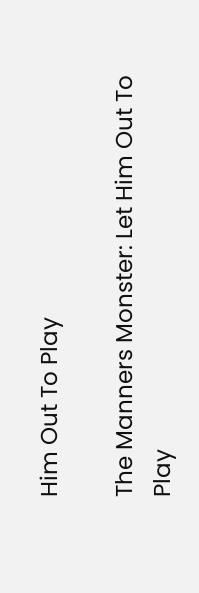Him Out To Play

The Manners Monster: Let Him Out To Play